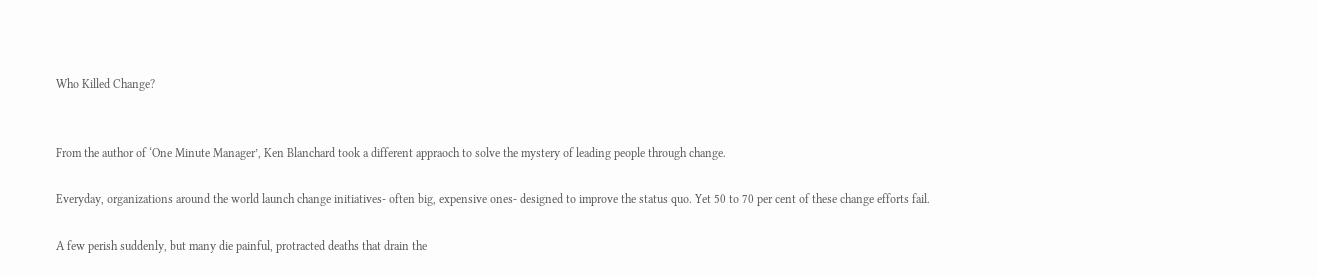Who Killed Change?


From the author of ‘One Minute Manager’, Ken Blanchard took a different appraoch to solve the mystery of leading people through change.

Everyday, organizations around the world launch change initiatives- often big, expensive ones- designed to improve the status quo. Yet 50 to 70 per cent of these change efforts fail.

A few perish suddenly, but many die painful, protracted deaths that drain the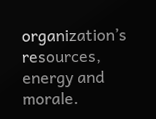organization’s resources, energy and morale.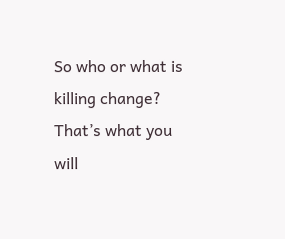So who or what is killing change? That’s what you will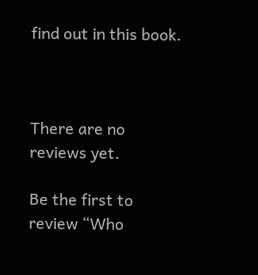find out in this book.



There are no reviews yet.

Be the first to review “Who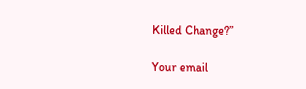Killed Change?”

Your email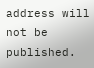address will not be published.